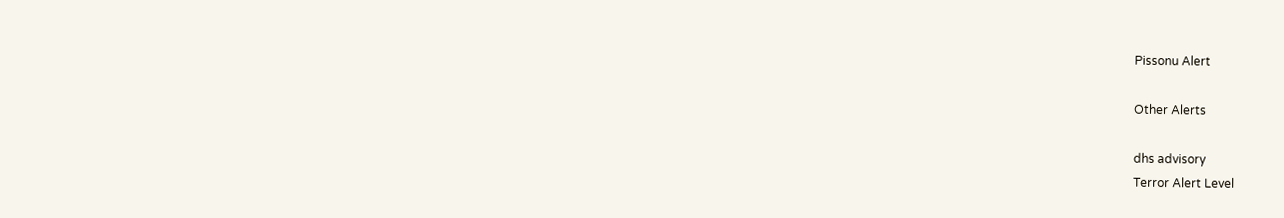Pissonu Alert

Other Alerts

dhs advisory
Terror Alert Level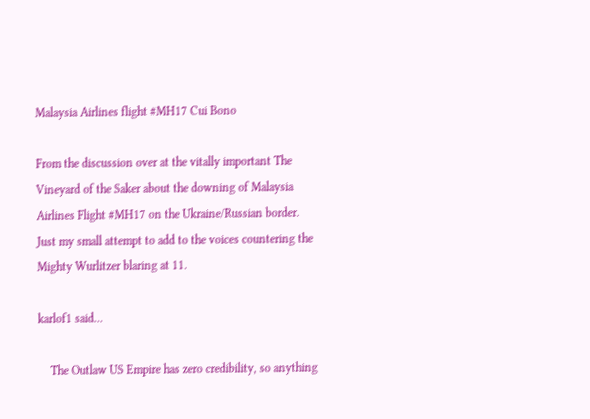Malaysia Airlines flight #MH17 Cui Bono

From the discussion over at the vitally important The Vineyard of the Saker about the downing of Malaysia Airlines Flight #MH17 on the Ukraine/Russian border. Just my small attempt to add to the voices countering the Mighty Wurlitzer blaring at 11.

karlof1 said...

    The Outlaw US Empire has zero credibility, so anything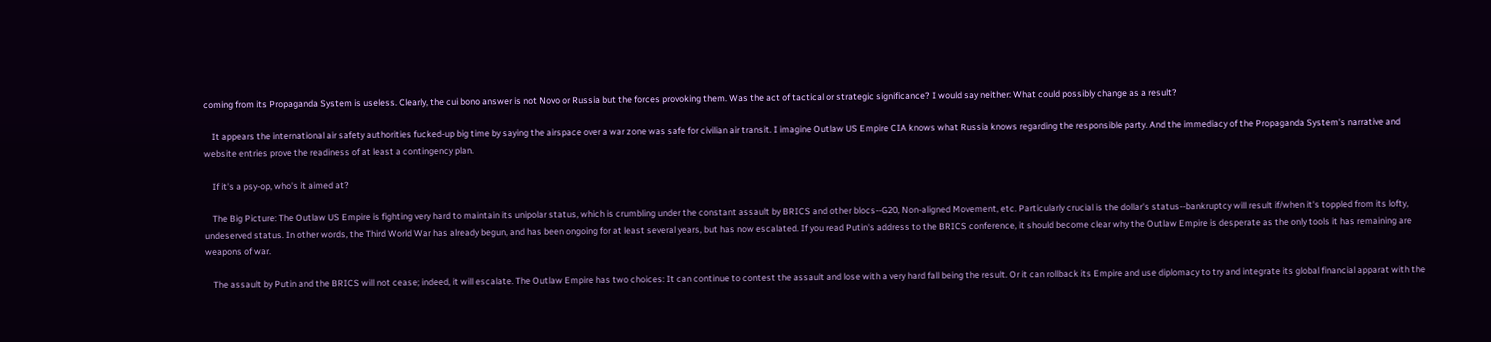coming from its Propaganda System is useless. Clearly, the cui bono answer is not Novo or Russia but the forces provoking them. Was the act of tactical or strategic significance? I would say neither: What could possibly change as a result?

    It appears the international air safety authorities fucked-up big time by saying the airspace over a war zone was safe for civilian air transit. I imagine Outlaw US Empire CIA knows what Russia knows regarding the responsible party. And the immediacy of the Propaganda System's narrative and website entries prove the readiness of at least a contingency plan.

    If it's a psy-op, who's it aimed at?

    The Big Picture: The Outlaw US Empire is fighting very hard to maintain its unipolar status, which is crumbling under the constant assault by BRICS and other blocs--G20, Non-aligned Movement, etc. Particularly crucial is the dollar's status--bankruptcy will result if/when it's toppled from its lofty, undeserved status. In other words, the Third World War has already begun, and has been ongoing for at least several years, but has now escalated. If you read Putin's address to the BRICS conference, it should become clear why the Outlaw Empire is desperate as the only tools it has remaining are weapons of war.

    The assault by Putin and the BRICS will not cease; indeed, it will escalate. The Outlaw Empire has two choices: It can continue to contest the assault and lose with a very hard fall being the result. Or it can rollback its Empire and use diplomacy to try and integrate its global financial apparat with the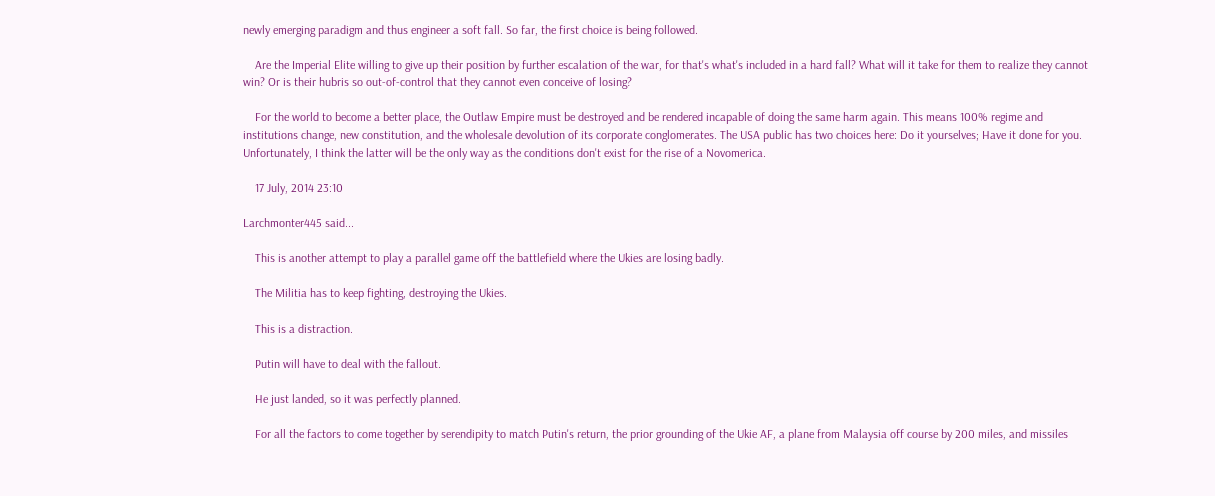newly emerging paradigm and thus engineer a soft fall. So far, the first choice is being followed.

    Are the Imperial Elite willing to give up their position by further escalation of the war, for that's what's included in a hard fall? What will it take for them to realize they cannot win? Or is their hubris so out-of-control that they cannot even conceive of losing?

    For the world to become a better place, the Outlaw Empire must be destroyed and be rendered incapable of doing the same harm again. This means 100% regime and institutions change, new constitution, and the wholesale devolution of its corporate conglomerates. The USA public has two choices here: Do it yourselves; Have it done for you. Unfortunately, I think the latter will be the only way as the conditions don't exist for the rise of a Novomerica.

    17 July, 2014 23:10

Larchmonter445 said...

    This is another attempt to play a parallel game off the battlefield where the Ukies are losing badly.

    The Militia has to keep fighting, destroying the Ukies.

    This is a distraction.

    Putin will have to deal with the fallout.

    He just landed, so it was perfectly planned.

    For all the factors to come together by serendipity to match Putin's return, the prior grounding of the Ukie AF, a plane from Malaysia off course by 200 miles, and missiles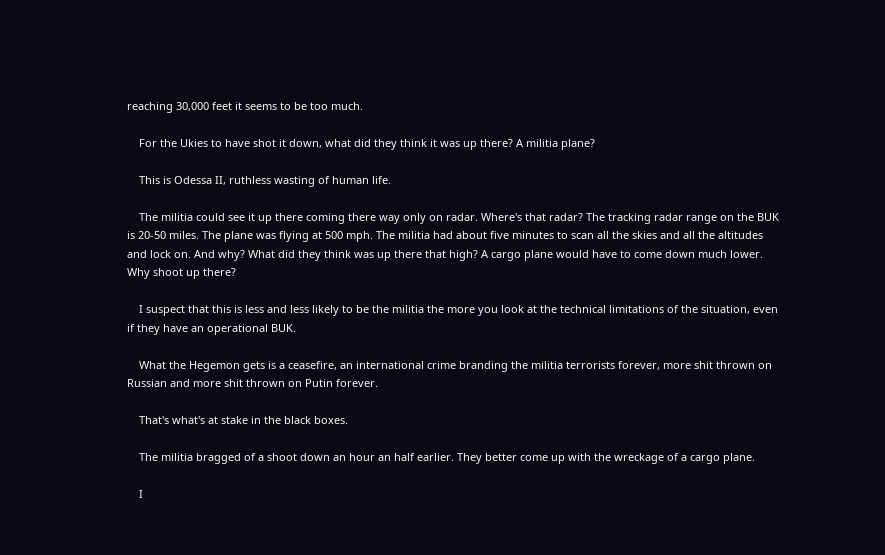reaching 30,000 feet it seems to be too much.

    For the Ukies to have shot it down, what did they think it was up there? A militia plane?

    This is Odessa II, ruthless wasting of human life.

    The militia could see it up there coming there way only on radar. Where's that radar? The tracking radar range on the BUK is 20-50 miles. The plane was flying at 500 mph. The militia had about five minutes to scan all the skies and all the altitudes and lock on. And why? What did they think was up there that high? A cargo plane would have to come down much lower. Why shoot up there?

    I suspect that this is less and less likely to be the militia the more you look at the technical limitations of the situation, even if they have an operational BUK.

    What the Hegemon gets is a ceasefire, an international crime branding the militia terrorists forever, more shit thrown on Russian and more shit thrown on Putin forever.

    That's what's at stake in the black boxes.

    The militia bragged of a shoot down an hour an half earlier. They better come up with the wreckage of a cargo plane.

    I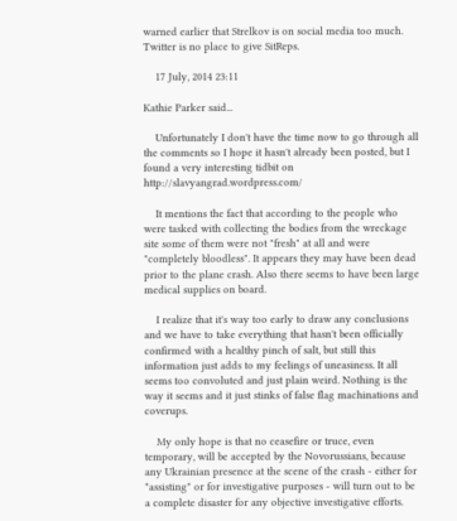warned earlier that Strelkov is on social media too much. Twitter is no place to give SitReps.

    17 July, 2014 23:11

Kathie Parker said...

    Unfortunately I don't have the time now to go through all the comments so I hope it hasn't already been posted, but I found a very interesting tidbit on http://slavyangrad.wordpress.com/

    It mentions the fact that according to the people who were tasked with collecting the bodies from the wreckage site some of them were not "fresh" at all and were "completely bloodless". It appears they may have been dead prior to the plane crash. Also there seems to have been large medical supplies on board.

    I realize that it's way too early to draw any conclusions and we have to take everything that hasn't been officially confirmed with a healthy pinch of salt, but still this information just adds to my feelings of uneasiness. It all seems too convoluted and just plain weird. Nothing is the way it seems and it just stinks of false flag machinations and coverups.

    My only hope is that no ceasefire or truce, even temporary, will be accepted by the Novorussians, because any Ukrainian presence at the scene of the crash - either for "assisting" or for investigative purposes - will turn out to be a complete disaster for any objective investigative efforts.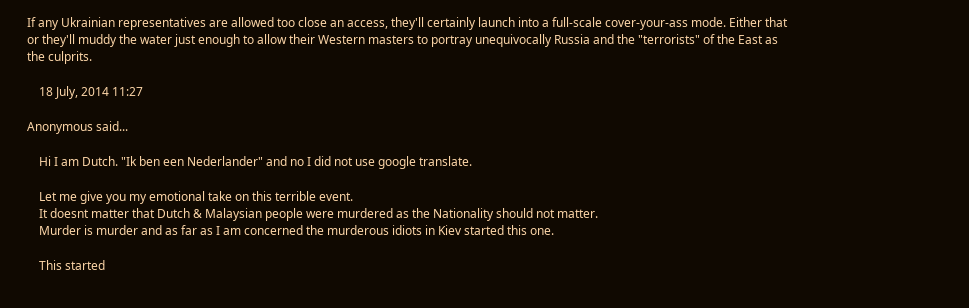If any Ukrainian representatives are allowed too close an access, they'll certainly launch into a full-scale cover-your-ass mode. Either that or they'll muddy the water just enough to allow their Western masters to portray unequivocally Russia and the "terrorists" of the East as the culprits.

    18 July, 2014 11:27

Anonymous said...

    Hi I am Dutch. "Ik ben een Nederlander" and no I did not use google translate.

    Let me give you my emotional take on this terrible event.
    It doesnt matter that Dutch & Malaysian people were murdered as the Nationality should not matter.
    Murder is murder and as far as I am concerned the murderous idiots in Kiev started this one.

    This started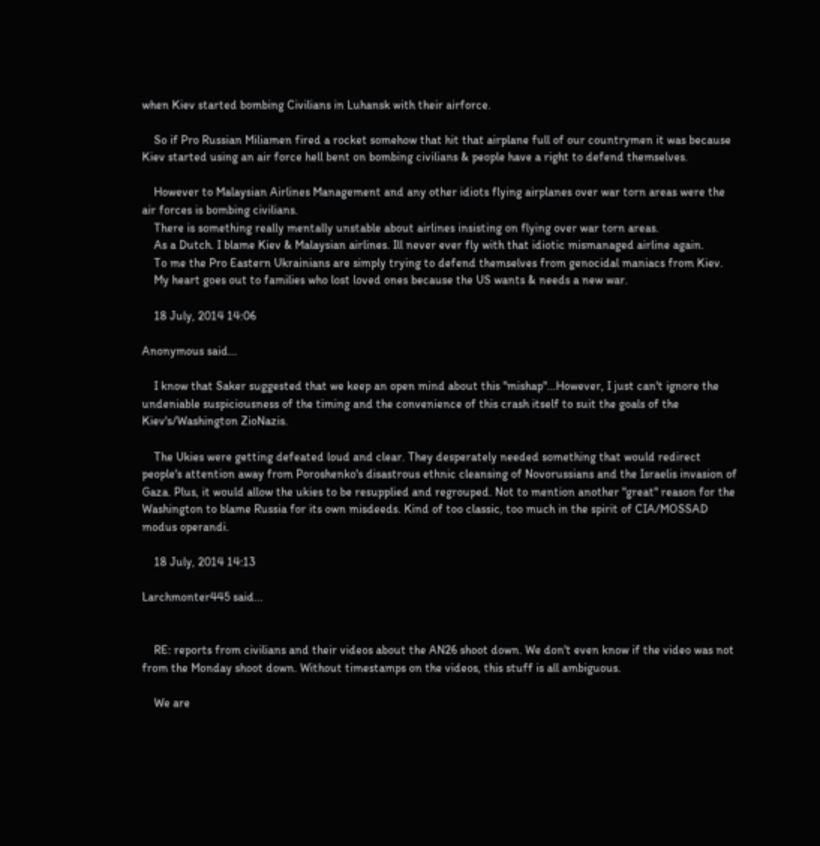when Kiev started bombing Civilians in Luhansk with their airforce.

    So if Pro Russian Miliamen fired a rocket somehow that hit that airplane full of our countrymen it was because Kiev started using an air force hell bent on bombing civilians & people have a right to defend themselves.

    However to Malaysian Airlines Management and any other idiots flying airplanes over war torn areas were the air forces is bombing civilians.
    There is something really mentally unstable about airlines insisting on flying over war torn areas.
    As a Dutch. I blame Kiev & Malaysian airlines. Ill never ever fly with that idiotic mismanaged airline again.
    To me the Pro Eastern Ukrainians are simply trying to defend themselves from genocidal maniacs from Kiev.
    My heart goes out to families who lost loved ones because the US wants & needs a new war.

    18 July, 2014 14:06

Anonymous said...

    I know that Saker suggested that we keep an open mind about this "mishap"...However, I just can't ignore the undeniable suspiciousness of the timing and the convenience of this crash itself to suit the goals of the Kiev's/Washington ZioNazis.

    The Ukies were getting defeated loud and clear. They desperately needed something that would redirect people's attention away from Poroshenko's disastrous ethnic cleansing of Novorussians and the Israelis invasion of Gaza. Plus, it would allow the ukies to be resupplied and regrouped. Not to mention another "great" reason for the Washington to blame Russia for its own misdeeds. Kind of too classic, too much in the spirit of CIA/MOSSAD modus operandi.

    18 July, 2014 14:13

Larchmonter445 said...


    RE: reports from civilians and their videos about the AN26 shoot down. We don't even know if the video was not from the Monday shoot down. Without timestamps on the videos, this stuff is all ambiguous.

    We are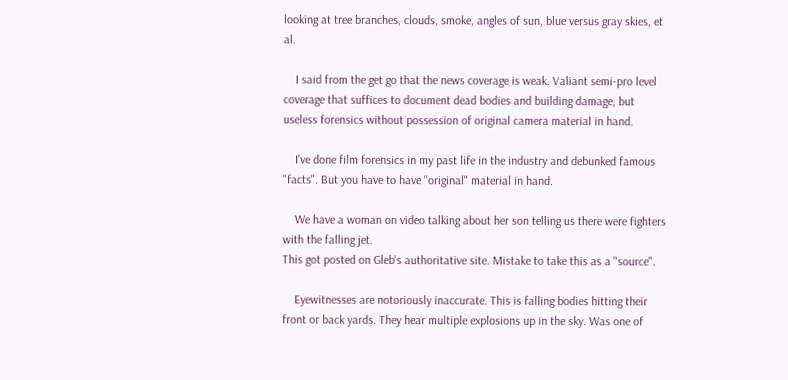looking at tree branches, clouds, smoke, angles of sun, blue versus gray skies, et al.

    I said from the get go that the news coverage is weak. Valiant semi-pro level coverage that suffices to document dead bodies and building damage, but useless forensics without possession of original camera material in hand.

    I've done film forensics in my past life in the industry and debunked famous "facts". But you have to have "original" material in hand.

    We have a woman on video talking about her son telling us there were fighters with the falling jet.
This got posted on Gleb's authoritative site. Mistake to take this as a "source".

    Eyewitnesses are notoriously inaccurate. This is falling bodies hitting their front or back yards. They hear multiple explosions up in the sky. Was one of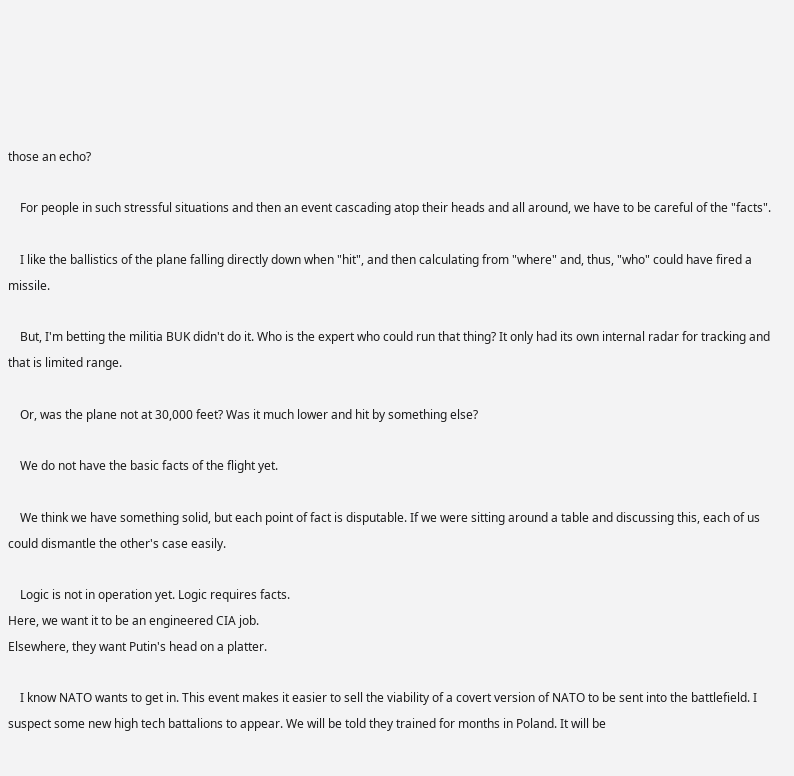those an echo?

    For people in such stressful situations and then an event cascading atop their heads and all around, we have to be careful of the "facts".

    I like the ballistics of the plane falling directly down when "hit", and then calculating from "where" and, thus, "who" could have fired a missile.

    But, I'm betting the militia BUK didn't do it. Who is the expert who could run that thing? It only had its own internal radar for tracking and that is limited range.

    Or, was the plane not at 30,000 feet? Was it much lower and hit by something else?

    We do not have the basic facts of the flight yet.

    We think we have something solid, but each point of fact is disputable. If we were sitting around a table and discussing this, each of us could dismantle the other's case easily.

    Logic is not in operation yet. Logic requires facts.
Here, we want it to be an engineered CIA job.
Elsewhere, they want Putin's head on a platter.

    I know NATO wants to get in. This event makes it easier to sell the viability of a covert version of NATO to be sent into the battlefield. I suspect some new high tech battalions to appear. We will be told they trained for months in Poland. It will be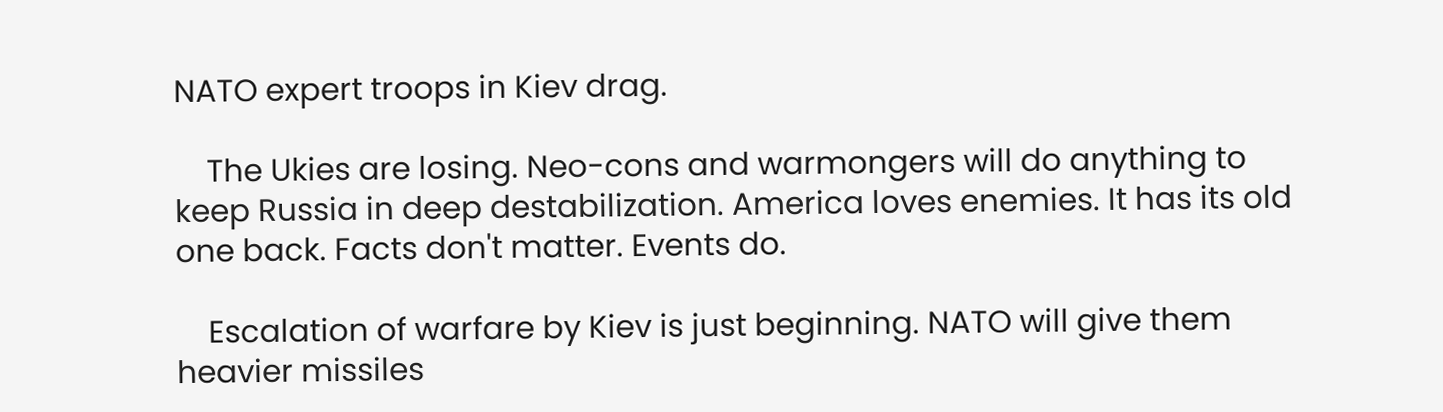NATO expert troops in Kiev drag.

    The Ukies are losing. Neo-cons and warmongers will do anything to keep Russia in deep destabilization. America loves enemies. It has its old one back. Facts don't matter. Events do.

    Escalation of warfare by Kiev is just beginning. NATO will give them heavier missiles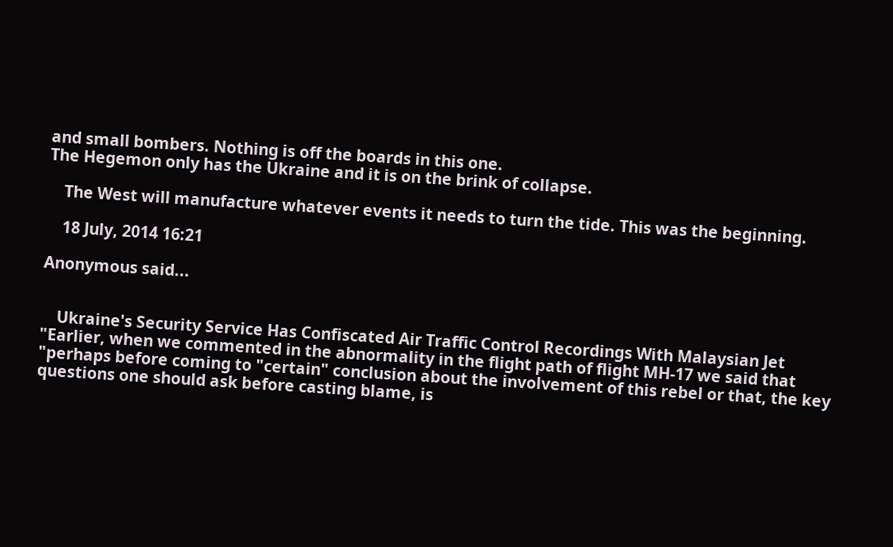and small bombers. Nothing is off the boards in this one.
The Hegemon only has the Ukraine and it is on the brink of collapse.

    The West will manufacture whatever events it needs to turn the tide. This was the beginning.

    18 July, 2014 16:21

Anonymous said...


    Ukraine's Security Service Has Confiscated Air Traffic Control Recordings With Malaysian Jet
"Earlier, when we commented in the abnormality in the flight path of flight MH-17 we said that "perhaps before coming to "certain" conclusion about the involvement of this rebel or that, the key questions one should ask before casting blame, is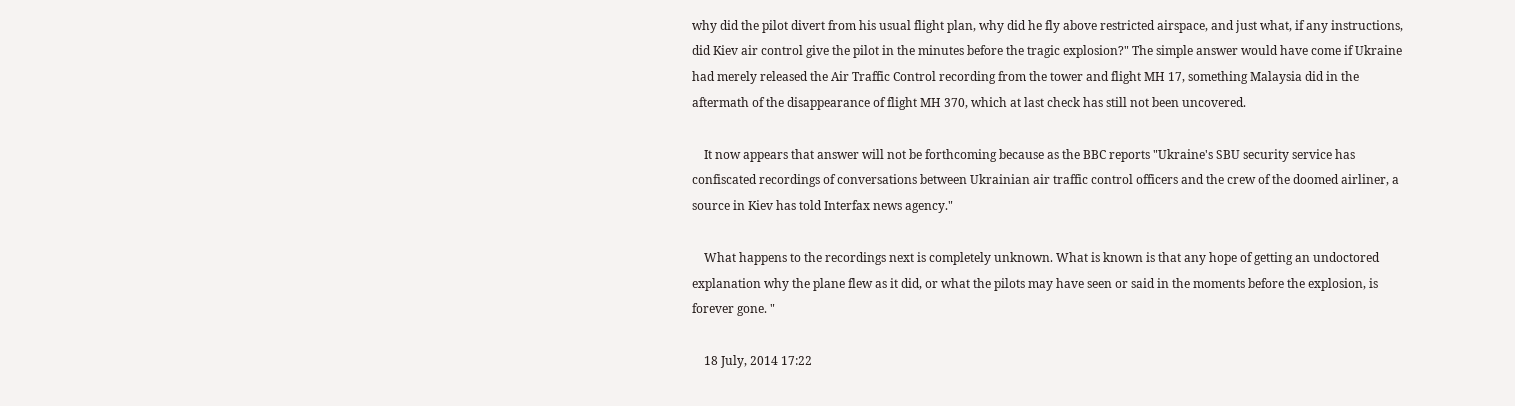why did the pilot divert from his usual flight plan, why did he fly above restricted airspace, and just what, if any instructions, did Kiev air control give the pilot in the minutes before the tragic explosion?" The simple answer would have come if Ukraine had merely released the Air Traffic Control recording from the tower and flight MH 17, something Malaysia did in the aftermath of the disappearance of flight MH 370, which at last check has still not been uncovered.

    It now appears that answer will not be forthcoming because as the BBC reports "Ukraine's SBU security service has confiscated recordings of conversations between Ukrainian air traffic control officers and the crew of the doomed airliner, a source in Kiev has told Interfax news agency."

    What happens to the recordings next is completely unknown. What is known is that any hope of getting an undoctored explanation why the plane flew as it did, or what the pilots may have seen or said in the moments before the explosion, is forever gone. "

    18 July, 2014 17:22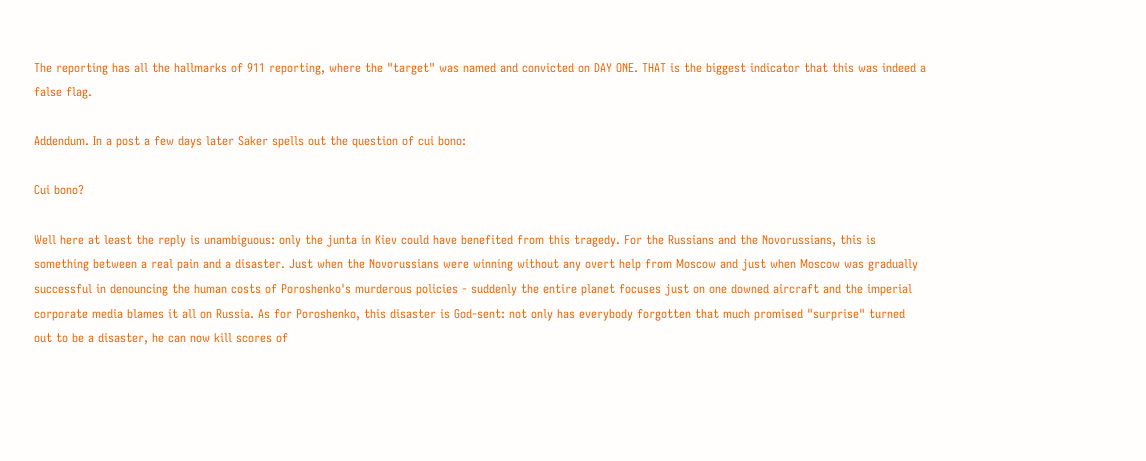The reporting has all the hallmarks of 911 reporting, where the "target" was named and convicted on DAY ONE. THAT is the biggest indicator that this was indeed a false flag.

Addendum. In a post a few days later Saker spells out the question of cui bono:

Cui bono?

Well here at least the reply is unambiguous: only the junta in Kiev could have benefited from this tragedy. For the Russians and the Novorussians, this is something between a real pain and a disaster. Just when the Novorussians were winning without any overt help from Moscow and just when Moscow was gradually successful in denouncing the human costs of Poroshenko's murderous policies - suddenly the entire planet focuses just on one downed aircraft and the imperial corporate media blames it all on Russia. As for Poroshenko, this disaster is God-sent: not only has everybody forgotten that much promised "surprise" turned out to be a disaster, he can now kill scores of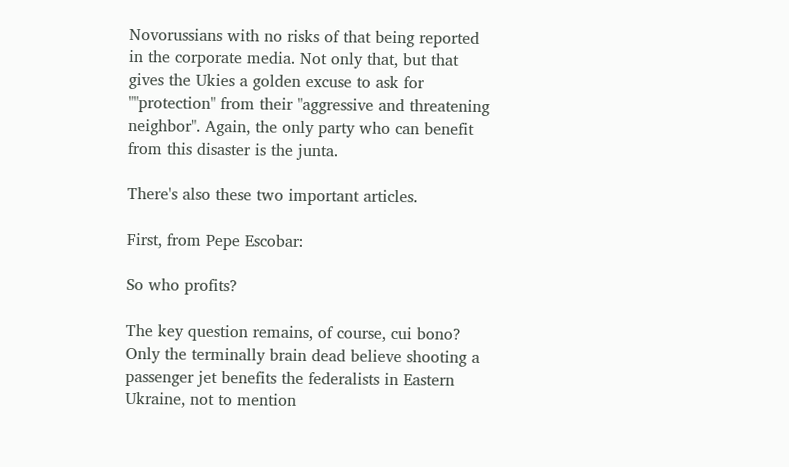Novorussians with no risks of that being reported in the corporate media. Not only that, but that gives the Ukies a golden excuse to ask for ""protection" from their "aggressive and threatening neighbor". Again, the only party who can benefit from this disaster is the junta.

There's also these two important articles.

First, from Pepe Escobar:

So who profits?

The key question remains, of course, cui bono? Only the terminally brain dead believe shooting a passenger jet benefits the federalists in Eastern Ukraine, not to mention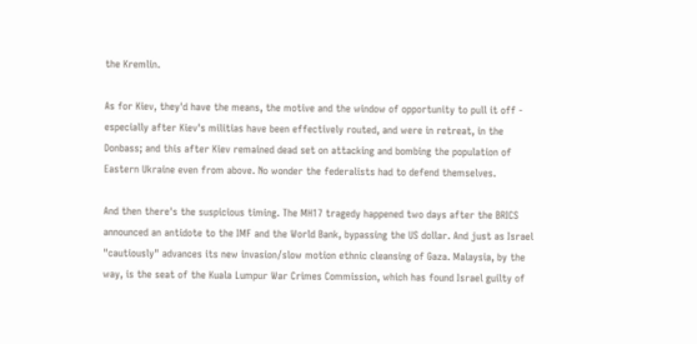the Kremlin.

As for Kiev, they'd have the means, the motive and the window of opportunity to pull it off - especially after Kiev's militias have been effectively routed, and were in retreat, in the Donbass; and this after Kiev remained dead set on attacking and bombing the population of Eastern Ukraine even from above. No wonder the federalists had to defend themselves.

And then there's the suspicious timing. The MH17 tragedy happened two days after the BRICS announced an antidote to the IMF and the World Bank, bypassing the US dollar. And just as Israel "cautiously" advances its new invasion/slow motion ethnic cleansing of Gaza. Malaysia, by the way, is the seat of the Kuala Lumpur War Crimes Commission, which has found Israel guilty of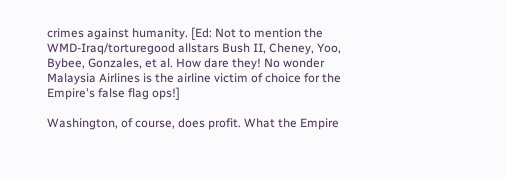crimes against humanity. [Ed: Not to mention the WMD-Iraq/torturegood allstars Bush II, Cheney, Yoo, Bybee, Gonzales, et al. How dare they! No wonder Malaysia Airlines is the airline victim of choice for the Empire's false flag ops!]

Washington, of course, does profit. What the Empire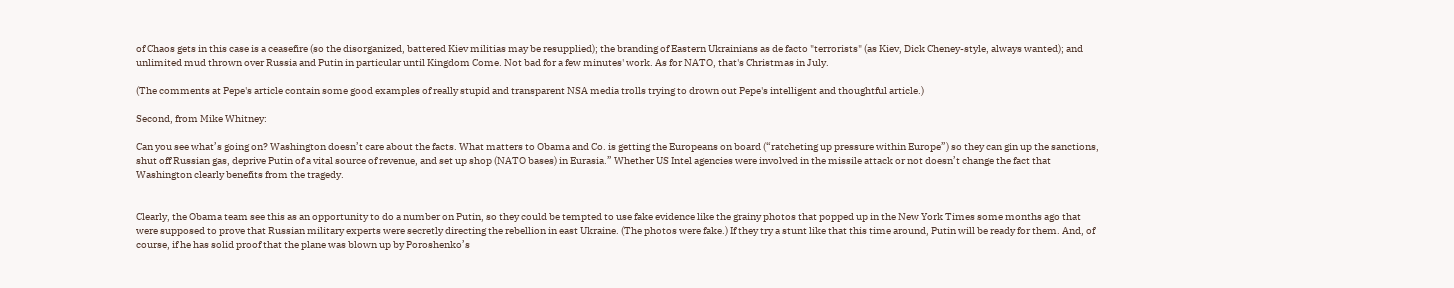of Chaos gets in this case is a ceasefire (so the disorganized, battered Kiev militias may be resupplied); the branding of Eastern Ukrainians as de facto "terrorists" (as Kiev, Dick Cheney-style, always wanted); and unlimited mud thrown over Russia and Putin in particular until Kingdom Come. Not bad for a few minutes' work. As for NATO, that's Christmas in July.

(The comments at Pepe's article contain some good examples of really stupid and transparent NSA media trolls trying to drown out Pepe's intelligent and thoughtful article.)

Second, from Mike Whitney:

Can you see what’s going on? Washington doesn’t care about the facts. What matters to Obama and Co. is getting the Europeans on board (“ratcheting up pressure within Europe”) so they can gin up the sanctions, shut off Russian gas, deprive Putin of a vital source of revenue, and set up shop (NATO bases) in Eurasia.” Whether US Intel agencies were involved in the missile attack or not doesn’t change the fact that Washington clearly benefits from the tragedy.


Clearly, the Obama team see this as an opportunity to do a number on Putin, so they could be tempted to use fake evidence like the grainy photos that popped up in the New York Times some months ago that were supposed to prove that Russian military experts were secretly directing the rebellion in east Ukraine. (The photos were fake.) If they try a stunt like that this time around, Putin will be ready for them. And, of course, if he has solid proof that the plane was blown up by Poroshenko’s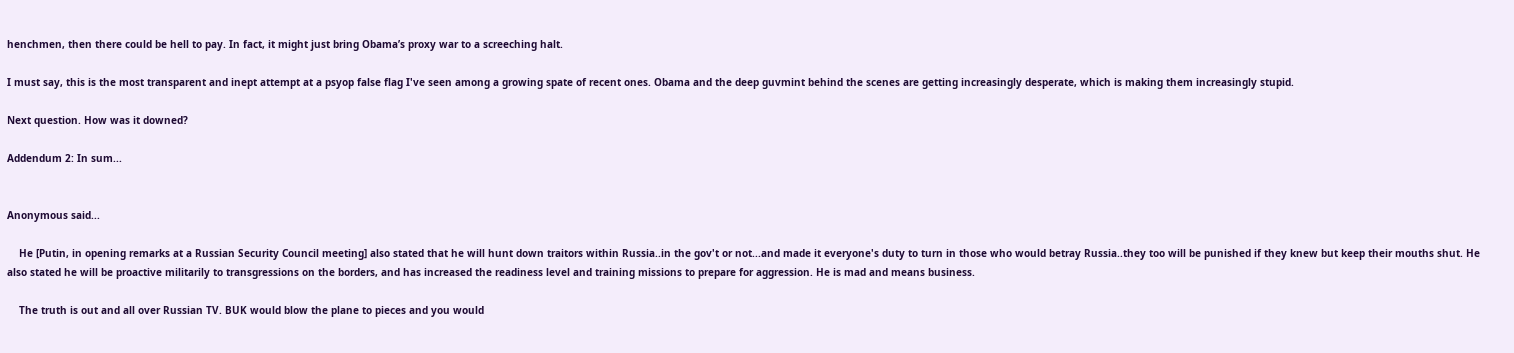henchmen, then there could be hell to pay. In fact, it might just bring Obama’s proxy war to a screeching halt.

I must say, this is the most transparent and inept attempt at a psyop false flag I've seen among a growing spate of recent ones. Obama and the deep guvmint behind the scenes are getting increasingly desperate, which is making them increasingly stupid.

Next question. How was it downed?

Addendum 2: In sum...


Anonymous said...

    He [Putin, in opening remarks at a Russian Security Council meeting] also stated that he will hunt down traitors within Russia..in the gov't or not...and made it everyone's duty to turn in those who would betray Russia..they too will be punished if they knew but keep their mouths shut. He also stated he will be proactive militarily to transgressions on the borders, and has increased the readiness level and training missions to prepare for aggression. He is mad and means business.

    The truth is out and all over Russian TV. BUK would blow the plane to pieces and you would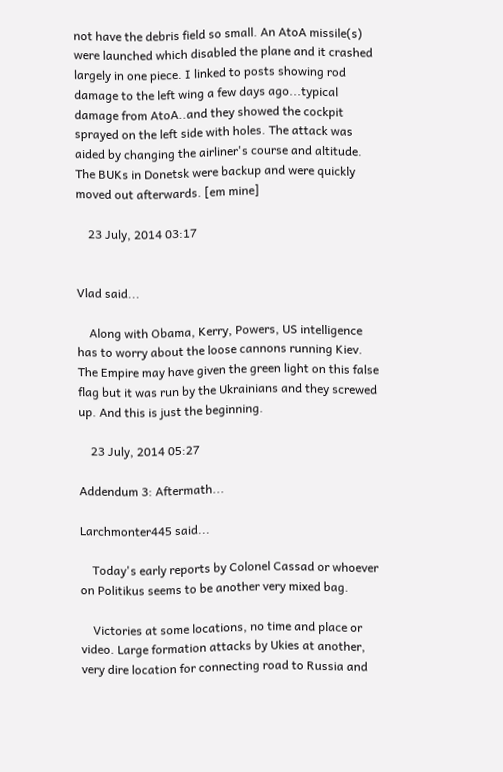not have the debris field so small. An AtoA missile(s) were launched which disabled the plane and it crashed largely in one piece. I linked to posts showing rod damage to the left wing a few days ago...typical damage from AtoA..and they showed the cockpit sprayed on the left side with holes. The attack was aided by changing the airliner's course and altitude. The BUKs in Donetsk were backup and were quickly moved out afterwards. [em mine]

    23 July, 2014 03:17


Vlad said...

    Along with Obama, Kerry, Powers, US intelligence has to worry about the loose cannons running Kiev. The Empire may have given the green light on this false flag but it was run by the Ukrainians and they screwed up. And this is just the beginning.

    23 July, 2014 05:27

Addendum 3: Aftermath...

Larchmonter445 said...

    Today's early reports by Colonel Cassad or whoever on Politikus seems to be another very mixed bag.

    Victories at some locations, no time and place or video. Large formation attacks by Ukies at another, very dire location for connecting road to Russia and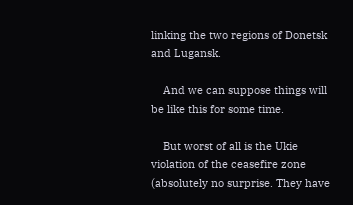linking the two regions of Donetsk and Lugansk.

    And we can suppose things will be like this for some time.

    But worst of all is the Ukie violation of the ceasefire zone (absolutely no surprise. They have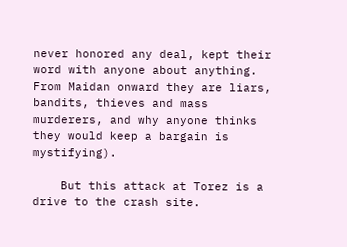never honored any deal, kept their word with anyone about anything. From Maidan onward they are liars, bandits, thieves and mass murderers, and why anyone thinks they would keep a bargain is mystifying).

    But this attack at Torez is a drive to the crash site.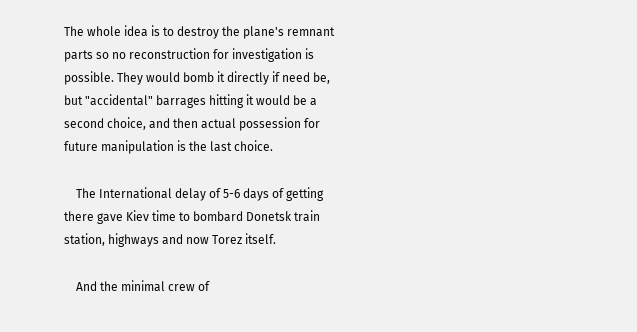The whole idea is to destroy the plane's remnant parts so no reconstruction for investigation is possible. They would bomb it directly if need be, but "accidental" barrages hitting it would be a second choice, and then actual possession for future manipulation is the last choice.

    The International delay of 5-6 days of getting there gave Kiev time to bombard Donetsk train station, highways and now Torez itself.

    And the minimal crew of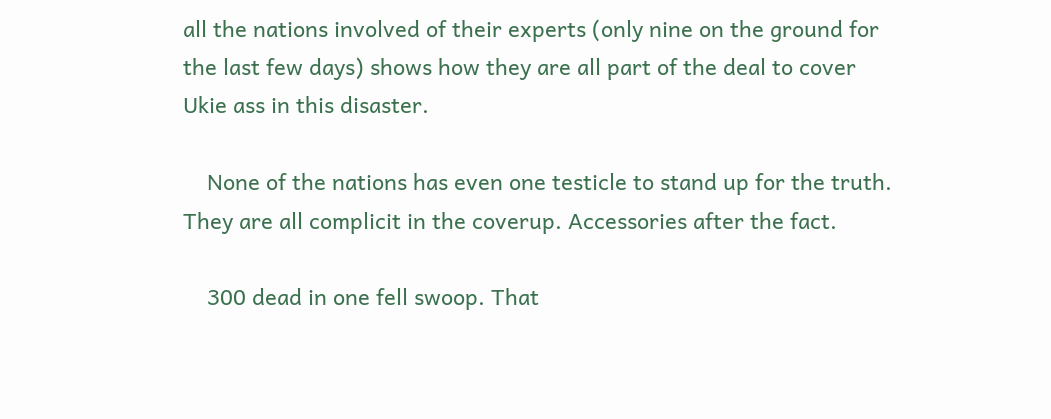all the nations involved of their experts (only nine on the ground for the last few days) shows how they are all part of the deal to cover Ukie ass in this disaster.

    None of the nations has even one testicle to stand up for the truth. They are all complicit in the coverup. Accessories after the fact.

    300 dead in one fell swoop. That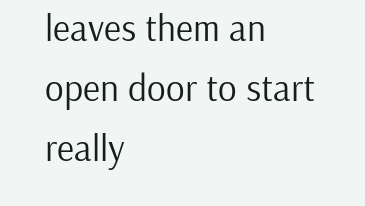leaves them an open door to start really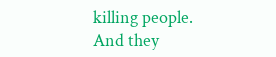killing people. And they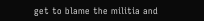get to blame the militia and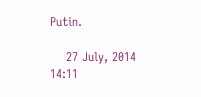Putin.

    27 July, 2014 14:11